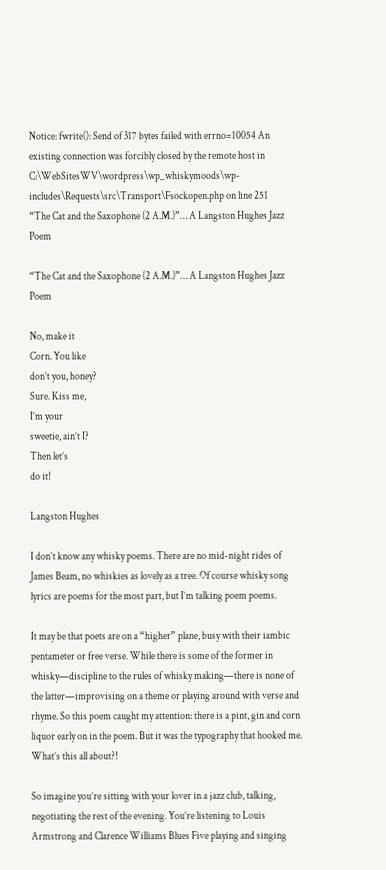Notice: fwrite(): Send of 317 bytes failed with errno=10054 An existing connection was forcibly closed by the remote host in C:\WebSitesWV\wordpress\wp_whiskymoods\wp-includes\Requests\src\Transport\Fsockopen.php on line 251
“The Cat and the Saxophone (2 A.M.)”… A Langston Hughes Jazz Poem

“The Cat and the Saxophone (2 A.M.)”… A Langston Hughes Jazz Poem

No, make it
Corn. You like
don’t you, honey?
Sure. Kiss me,
I’m your
sweetie, ain’t I?
Then let’s
do it!

Langston Hughes

I don’t know any whisky poems. There are no mid-night rides of James Beam, no whiskies as lovely as a tree. Of course whisky song lyrics are poems for the most part, but I’m talking poem poems.

It may be that poets are on a “higher” plane, busy with their iambic pentameter or free verse. While there is some of the former in whisky—discipline to the rules of whisky making—there is none of the latter—improvising on a theme or playing around with verse and rhyme. So this poem caught my attention: there is a pint, gin and corn liquor early on in the poem. But it was the typography that hooked me. What’s this all about?!

So imagine you’re sitting with your lover in a jazz club, talking, negotiating the rest of the evening. You’re listening to Louis Armstrong and Clarence Williams Blues Five playing and singing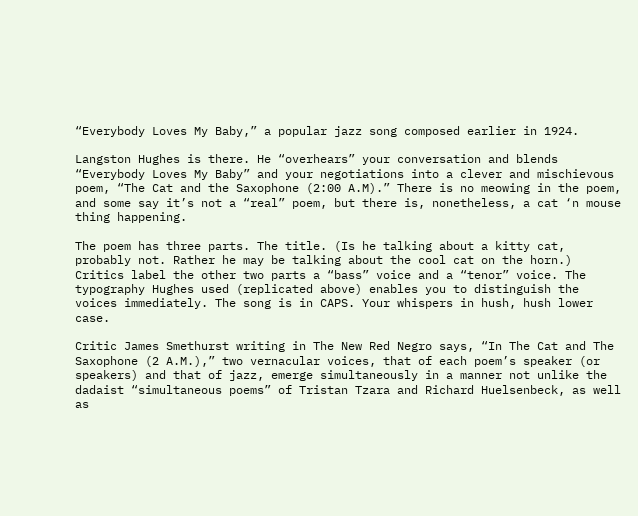“Everybody Loves My Baby,” a popular jazz song composed earlier in 1924.

Langston Hughes is there. He “overhears” your conversation and blends “Everybody Loves My Baby” and your negotiations into a clever and mischievous poem, “The Cat and the Saxophone (2:00 A.M).” There is no meowing in the poem, and some say it’s not a “real” poem, but there is, nonetheless, a cat ‘n mouse thing happening.

The poem has three parts. The title. (Is he talking about a kitty cat, probably not. Rather he may be talking about the cool cat on the horn.) Critics label the other two parts a “bass” voice and a “tenor” voice. The typography Hughes used (replicated above) enables you to distinguish the voices immediately. The song is in CAPS. Your whispers in hush, hush lower case.

Critic James Smethurst writing in The New Red Negro says, “In The Cat and The Saxophone (2 A.M.),” two vernacular voices, that of each poem’s speaker (or speakers) and that of jazz, emerge simultaneously in a manner not unlike the dadaist “simultaneous poems” of Tristan Tzara and Richard Huelsenbeck, as well as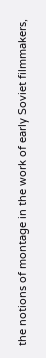the notions of montage in the work of early Soviet filmmakers,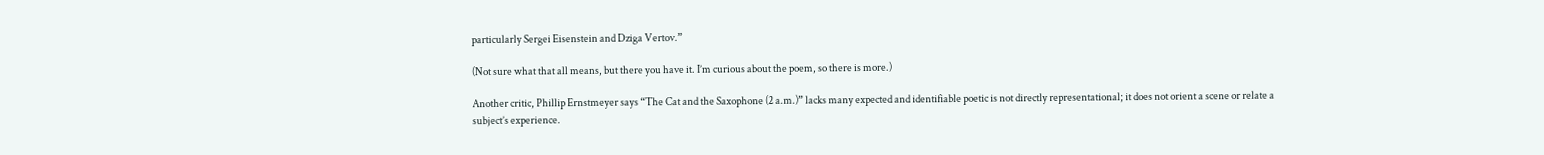particularly Sergei Eisenstein and Dziga Vertov.”

(Not sure what that all means, but there you have it. I’m curious about the poem, so there is more.)

Another critic, Phillip Ernstmeyer says “The Cat and the Saxophone (2 a.m.)” lacks many expected and identifiable poetic is not directly representational; it does not orient a scene or relate a subject’s experience.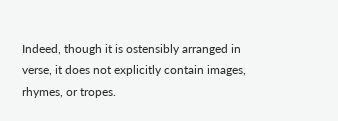Indeed, though it is ostensibly arranged in verse, it does not explicitly contain images, rhymes, or tropes.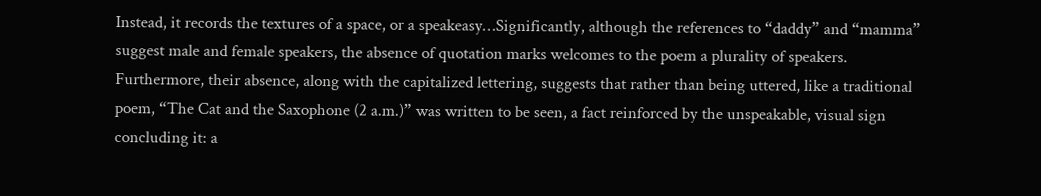Instead, it records the textures of a space, or a speakeasy…Significantly, although the references to “daddy” and “mamma” suggest male and female speakers, the absence of quotation marks welcomes to the poem a plurality of speakers. Furthermore, their absence, along with the capitalized lettering, suggests that rather than being uttered, like a traditional poem, “The Cat and the Saxophone (2 a.m.)” was written to be seen, a fact reinforced by the unspeakable, visual sign concluding it: a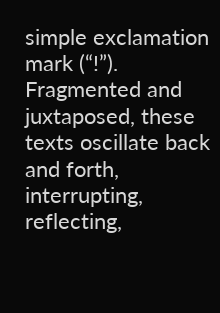simple exclamation mark (“!”). Fragmented and juxtaposed, these texts oscillate back and forth, interrupting, reflecting,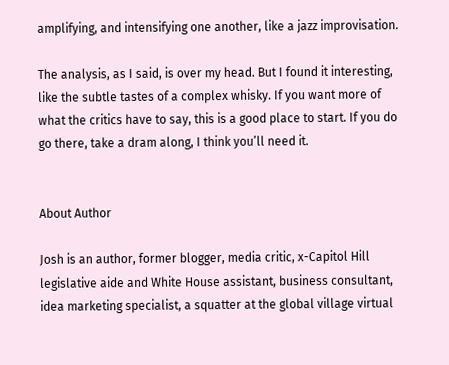amplifying, and intensifying one another, like a jazz improvisation.

The analysis, as I said, is over my head. But I found it interesting, like the subtle tastes of a complex whisky. If you want more of what the critics have to say, this is a good place to start. If you do go there, take a dram along, I think you’ll need it.


About Author

Josh is an author, former blogger, media critic, x-Capitol Hill legislative aide and White House assistant, business consultant, idea marketing specialist, a squatter at the global village virtual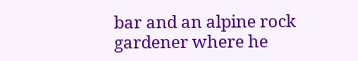bar and an alpine rock gardener where he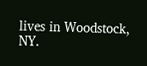lives in Woodstock, NY.